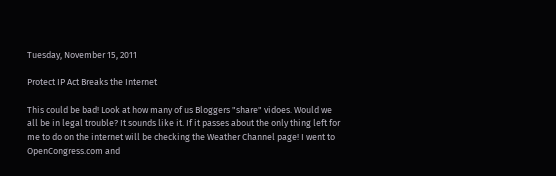Tuesday, November 15, 2011

Protect IP Act Breaks the Internet

This could be bad! Look at how many of us Bloggers "share" vidoes. Would we all be in legal trouble? It sounds like it. If it passes about the only thing left for me to do on the internet will be checking the Weather Channel page! I went to OpenCongress.com and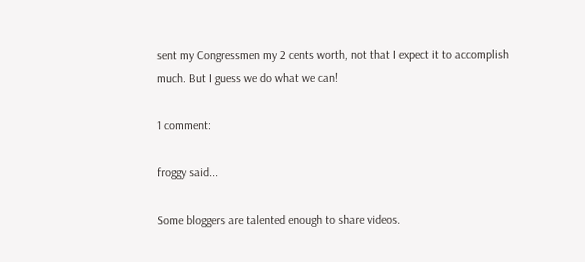sent my Congressmen my 2 cents worth, not that I expect it to accomplish much. But I guess we do what we can!

1 comment:

froggy said...

Some bloggers are talented enough to share videos.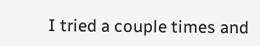I tried a couple times and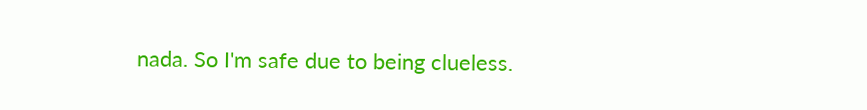nada. So I'm safe due to being clueless.